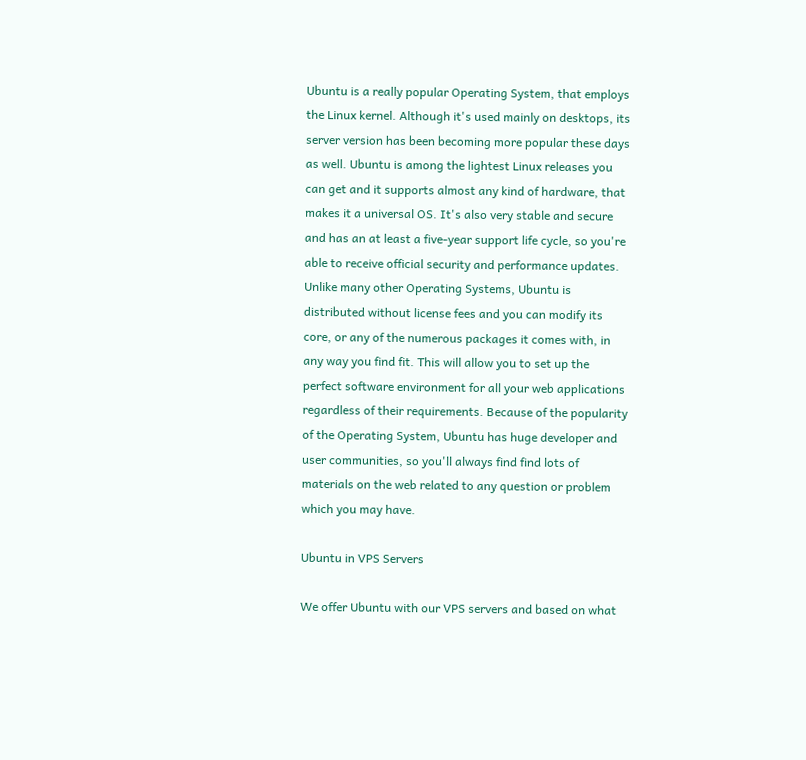Ubuntu is a really popular Operating System, that employs the Linux kernel. Although it's used mainly on desktops, its server version has been becoming more popular these days as well. Ubuntu is among the lightest Linux releases you can get and it supports almost any kind of hardware, that makes it a universal OS. It's also very stable and secure and has an at least a five-year support life cycle, so you're able to receive official security and performance updates. Unlike many other Operating Systems, Ubuntu is distributed without license fees and you can modify its core, or any of the numerous packages it comes with, in any way you find fit. This will allow you to set up the perfect software environment for all your web applications regardless of their requirements. Because of the popularity of the Operating System, Ubuntu has huge developer and user communities, so you'll always find find lots of materials on the web related to any question or problem which you may have.

Ubuntu in VPS Servers

We offer Ubuntu with our VPS servers and based on what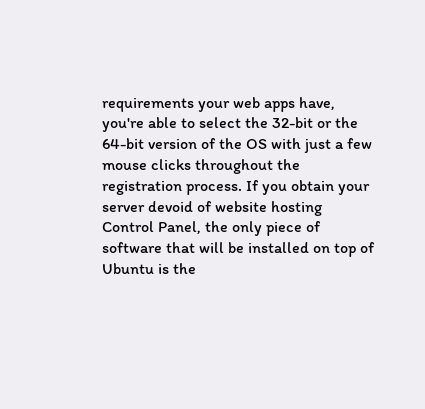requirements your web apps have, you're able to select the 32-bit or the 64-bit version of the OS with just a few mouse clicks throughout the registration process. If you obtain your server devoid of website hosting Control Panel, the only piece of software that will be installed on top of Ubuntu is the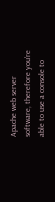Apache web server software, therefore you're able to use a console to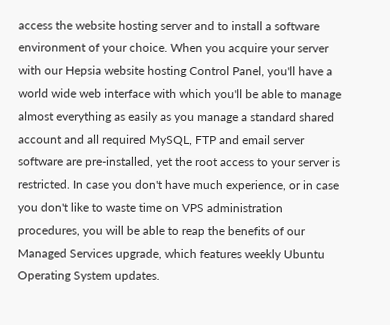access the website hosting server and to install a software environment of your choice. When you acquire your server with our Hepsia website hosting Control Panel, you'll have a world wide web interface with which you'll be able to manage almost everything as easily as you manage a standard shared account and all required MySQL, FTP and email server software are pre-installed, yet the root access to your server is restricted. In case you don't have much experience, or in case you don't like to waste time on VPS administration procedures, you will be able to reap the benefits of our Managed Services upgrade, which features weekly Ubuntu Operating System updates.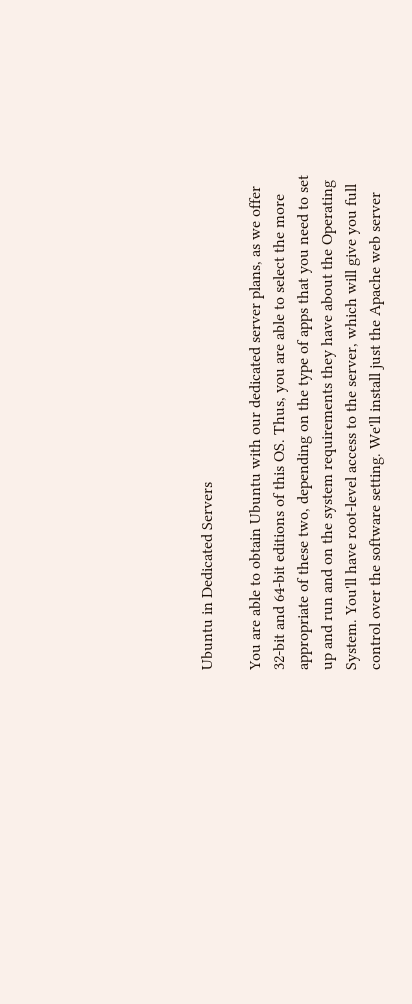Ubuntu in Dedicated Servers

You are able to obtain Ubuntu with our dedicated server plans, as we offer 32-bit and 64-bit editions of this OS. Thus, you are able to select the more appropriate of these two, depending on the type of apps that you need to set up and run and on the system requirements they have about the Operating System. You'll have root-level access to the server, which will give you full control over the software setting. We'll install just the Apache web server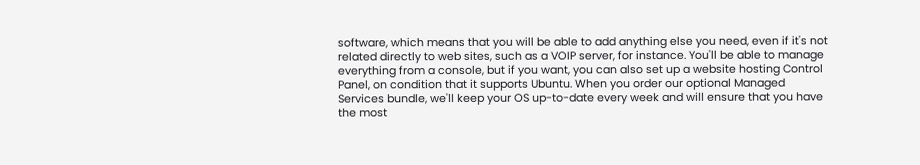software, which means that you will be able to add anything else you need, even if it's not related directly to web sites, such as a VOIP server, for instance. You'll be able to manage everything from a console, but if you want, you can also set up a website hosting Control Panel, on condition that it supports Ubuntu. When you order our optional Managed Services bundle, we'll keep your OS up-to-date every week and will ensure that you have the most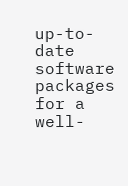up-to-date software packages for a well-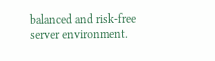balanced and risk-free server environment.